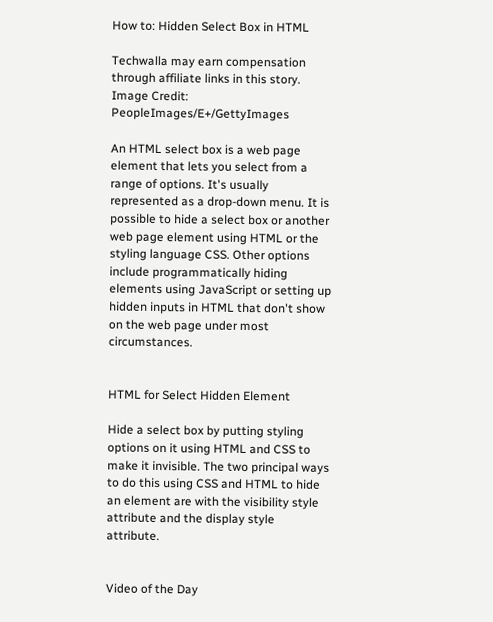How to: Hidden Select Box in HTML

Techwalla may earn compensation through affiliate links in this story.
Image Credit: PeopleImages/E+/GettyImages

An HTML select box is a web page element that lets you select from a range of options. It's usually represented as a drop-down menu. It is possible to hide a select box or another web page element using HTML or the styling language CSS. Other options include programmatically hiding elements using JavaScript or setting up hidden inputs in HTML that don't show on the web page under most circumstances.


HTML for Select Hidden Element

Hide a select box by putting styling options on it using HTML and CSS to make it invisible. The two principal ways to do this using CSS and HTML to hide an element are with the visibility style attribute and the display style attribute.


Video of the Day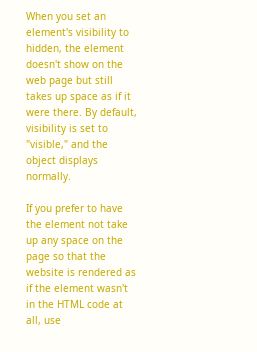When you set an element's visibility to hidden, the element doesn't show on the web page but still takes up space as if it were there. By default, visibility is set to "visible," and the object displays normally.

If you prefer to have the element not take up any space on the page so that the website is rendered as if the element wasn't in the HTML code at all, use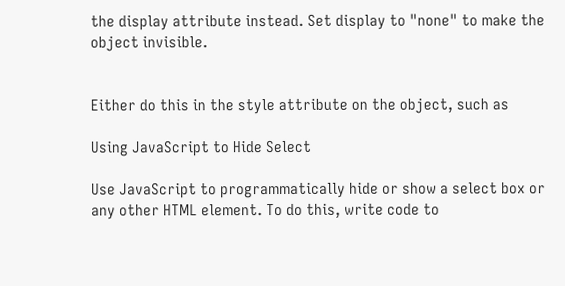the display attribute instead. Set display to "none" to make the object invisible.


Either do this in the style attribute on the object, such as

Using JavaScript to Hide Select

Use JavaScript to programmatically hide or show a select box or any other HTML element. To do this, write code to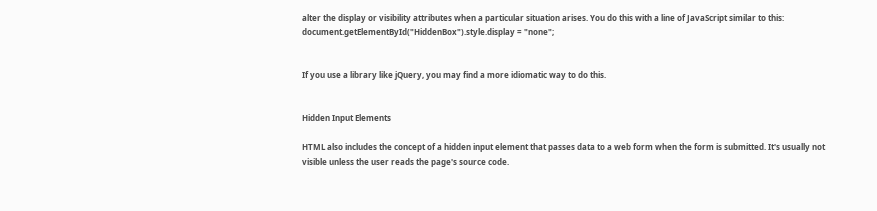alter the display or visibility attributes when a particular situation arises. You do this with a line of JavaScript similar to this: document.getElementById("HiddenBox").style.display = "none";


If you use a library like jQuery, you may find a more idiomatic way to do this.


Hidden Input Elements

HTML also includes the concept of a hidden input element that passes data to a web form when the form is submitted. It's usually not visible unless the user reads the page's source code.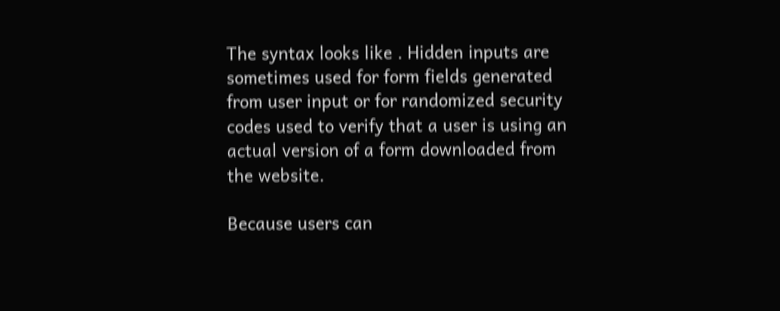The syntax looks like . Hidden inputs are sometimes used for form fields generated from user input or for randomized security codes used to verify that a user is using an actual version of a form downloaded from the website.

Because users can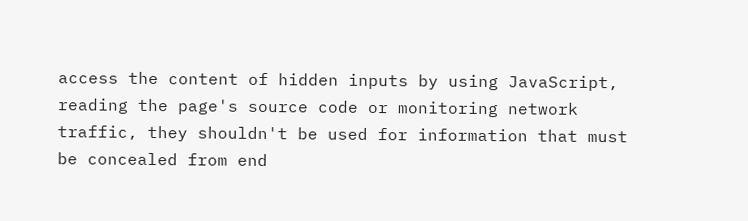access the content of hidden inputs by using JavaScript, reading the page's source code or monitoring network traffic, they shouldn't be used for information that must be concealed from end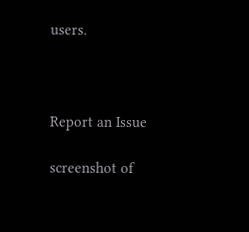users.



Report an Issue

screenshot of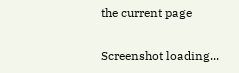the current page

Screenshot loading...